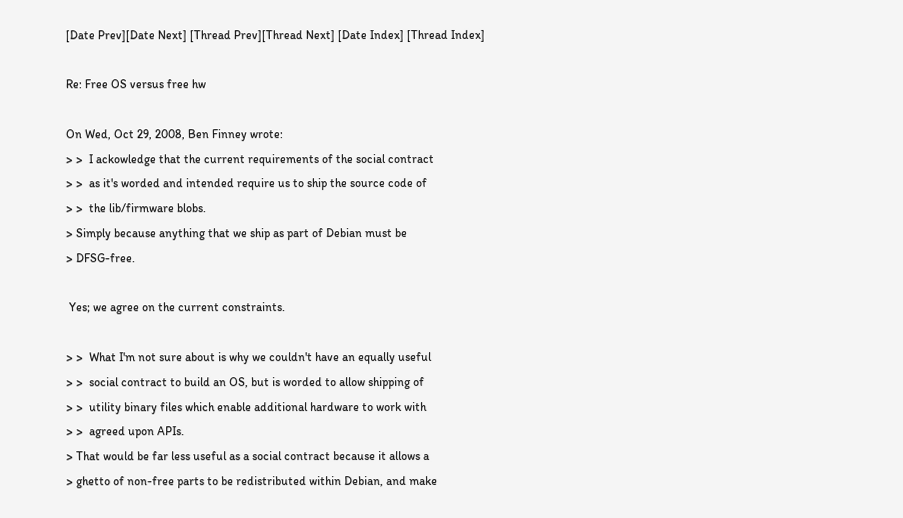[Date Prev][Date Next] [Thread Prev][Thread Next] [Date Index] [Thread Index]

Re: Free OS versus free hw

On Wed, Oct 29, 2008, Ben Finney wrote:
> >  I ackowledge that the current requirements of the social contract
> >  as it's worded and intended require us to ship the source code of
> >  the lib/firmware blobs.
> Simply because anything that we ship as part of Debian must be
> DFSG-free.

 Yes; we agree on the current constraints.

> >  What I'm not sure about is why we couldn't have an equally useful
> >  social contract to build an OS, but is worded to allow shipping of
> >  utility binary files which enable additional hardware to work with
> >  agreed upon APIs.
> That would be far less useful as a social contract because it allows a
> ghetto of non-free parts to be redistributed within Debian, and make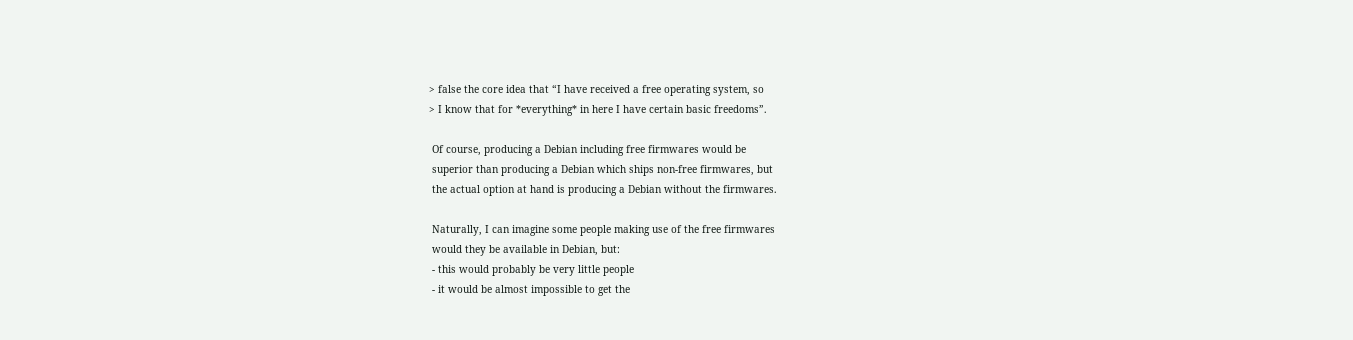> false the core idea that “I have received a free operating system, so
> I know that for *everything* in here I have certain basic freedoms”.

 Of course, producing a Debian including free firmwares would be
 superior than producing a Debian which ships non-free firmwares, but
 the actual option at hand is producing a Debian without the firmwares.

 Naturally, I can imagine some people making use of the free firmwares
 would they be available in Debian, but:
 - this would probably be very little people
 - it would be almost impossible to get the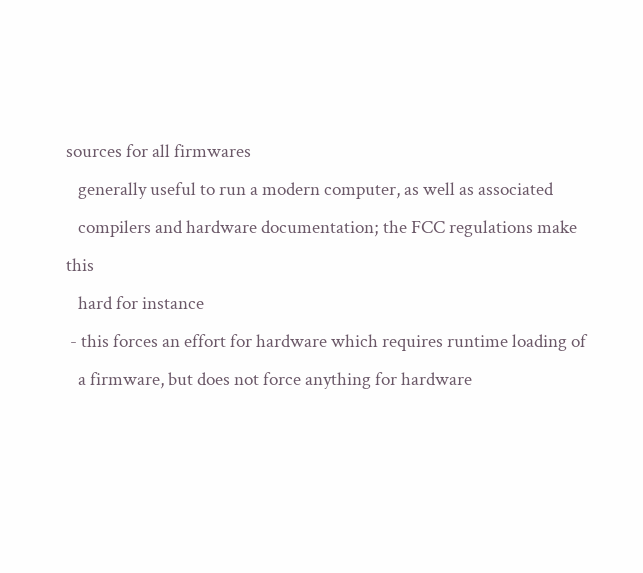sources for all firmwares
   generally useful to run a modern computer, as well as associated
   compilers and hardware documentation; the FCC regulations make this
   hard for instance
 - this forces an effort for hardware which requires runtime loading of
   a firmware, but does not force anything for hardware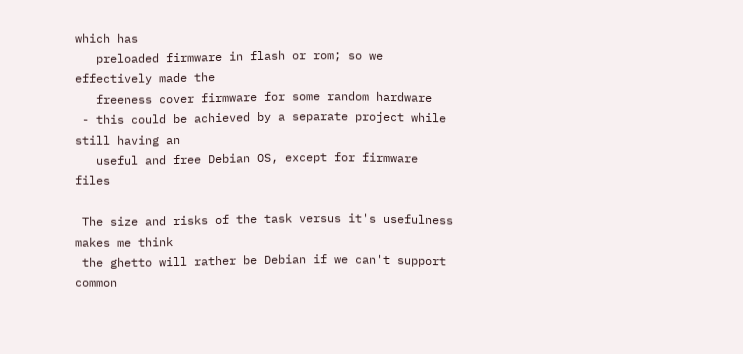which has
   preloaded firmware in flash or rom; so we effectively made the
   freeness cover firmware for some random hardware
 - this could be achieved by a separate project while still having an
   useful and free Debian OS, except for firmware files

 The size and risks of the task versus it's usefulness makes me think
 the ghetto will rather be Debian if we can't support common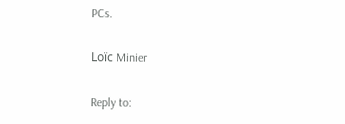PCs.

Loïc Minier

Reply to: